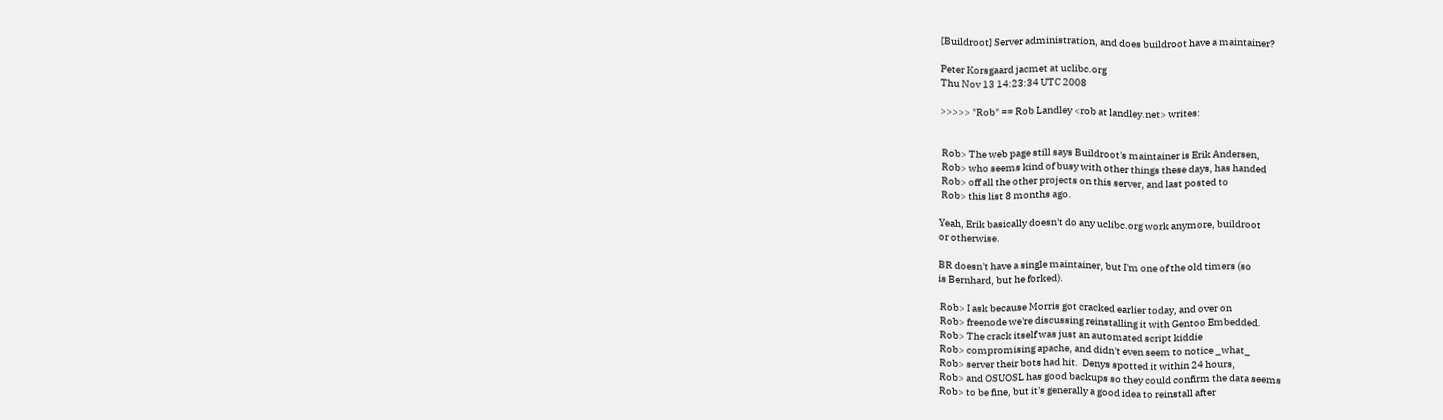[Buildroot] Server administration, and does buildroot have a maintainer?

Peter Korsgaard jacmet at uclibc.org
Thu Nov 13 14:23:34 UTC 2008

>>>>> "Rob" == Rob Landley <rob at landley.net> writes:


 Rob> The web page still says Buildroot's maintainer is Erik Andersen,
 Rob> who seems kind of busy with other things these days, has handed
 Rob> off all the other projects on this server, and last posted to
 Rob> this list 8 months ago.

Yeah, Erik basically doesn't do any uclibc.org work anymore, buildroot
or otherwise.

BR doesn't have a single maintainer, but I'm one of the old timers (so
is Bernhard, but he forked).

 Rob> I ask because Morris got cracked earlier today, and over on
 Rob> freenode we're discussing reinstalling it with Gentoo Embedded.
 Rob> The crack itself was just an automated script kiddie
 Rob> compromising apache, and didn't even seem to notice _what_
 Rob> server their bots had hit.  Denys spotted it within 24 hours,
 Rob> and OSUOSL has good backups so they could confirm the data seems
 Rob> to be fine, but it's generally a good idea to reinstall after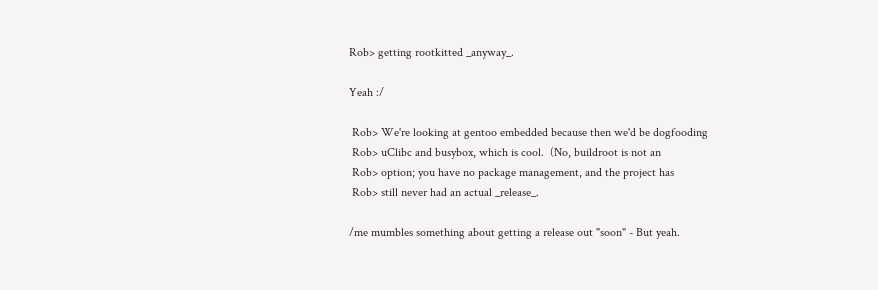Rob> getting rootkitted _anyway_.

Yeah :/

 Rob> We're looking at gentoo embedded because then we'd be dogfooding
 Rob> uClibc and busybox, which is cool.  (No, buildroot is not an
 Rob> option; you have no package management, and the project has
 Rob> still never had an actual _release_.

/me mumbles something about getting a release out "soon" - But yeah.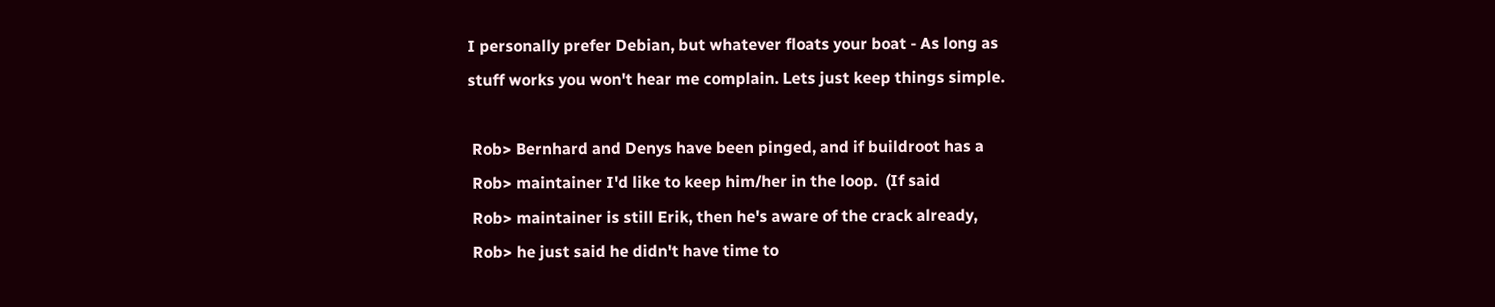I personally prefer Debian, but whatever floats your boat - As long as
stuff works you won't hear me complain. Lets just keep things simple.

 Rob> Bernhard and Denys have been pinged, and if buildroot has a
 Rob> maintainer I'd like to keep him/her in the loop.  (If said
 Rob> maintainer is still Erik, then he's aware of the crack already,
 Rob> he just said he didn't have time to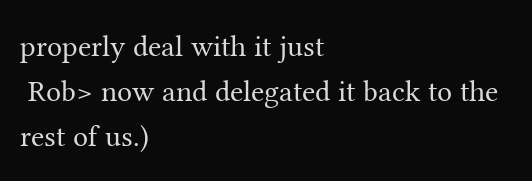properly deal with it just
 Rob> now and delegated it back to the rest of us.)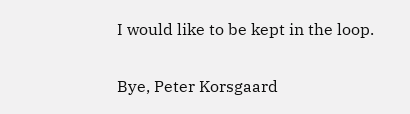I would like to be kept in the loop.

Bye, Peter Korsgaard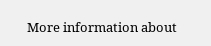More information about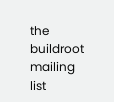the buildroot mailing list